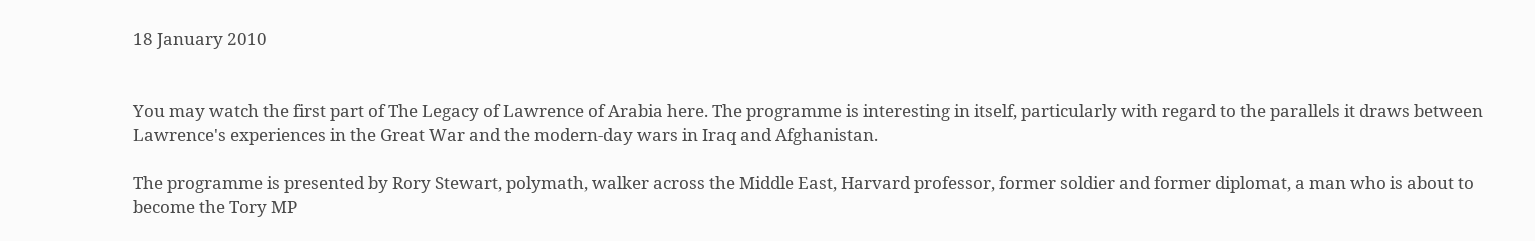18 January 2010


You may watch the first part of The Legacy of Lawrence of Arabia here. The programme is interesting in itself, particularly with regard to the parallels it draws between Lawrence's experiences in the Great War and the modern-day wars in Iraq and Afghanistan.

The programme is presented by Rory Stewart, polymath, walker across the Middle East, Harvard professor, former soldier and former diplomat, a man who is about to become the Tory MP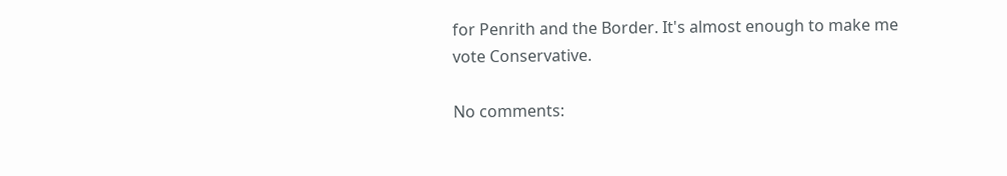for Penrith and the Border. It's almost enough to make me vote Conservative.

No comments: